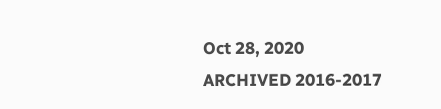Oct 28, 2020
ARCHIVED 2016-2017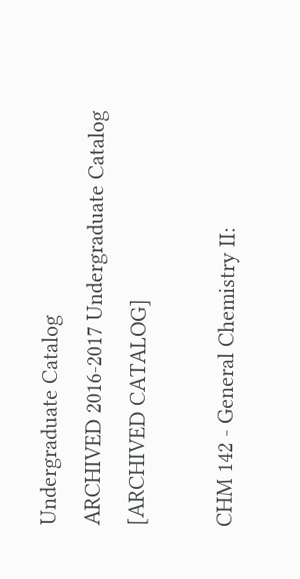Undergraduate Catalog
ARCHIVED 2016-2017 Undergraduate Catalog [ARCHIVED CATALOG]

CHM 142 - General Chemistry II: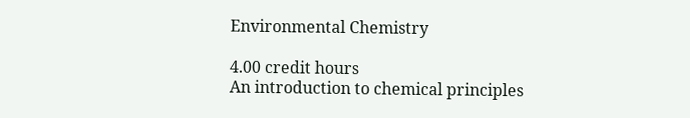Environmental Chemistry

4.00 credit hours
An introduction to chemical principles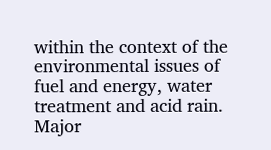within the context of the environmental issues of fuel and energy, water treatment and acid rain. Major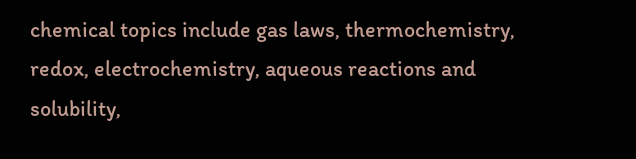chemical topics include gas laws, thermochemistry, redox, electrochemistry, aqueous reactions and solubility,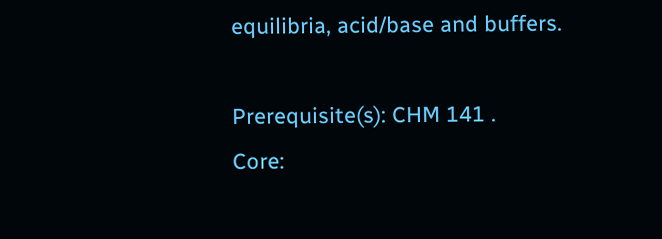equilibria, acid/base and buffers.

Prerequisite(s): CHM 141 .
Core: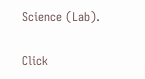Science (Lab).

Click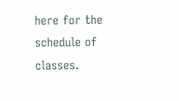here for the schedule of classes.